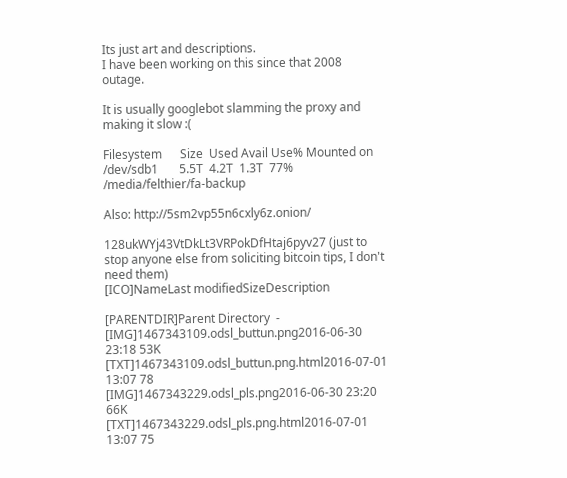Its just art and descriptions.
I have been working on this since that 2008 outage.

It is usually googlebot slamming the proxy and making it slow :(

Filesystem      Size  Used Avail Use% Mounted on
/dev/sdb1       5.5T  4.2T  1.3T  77% /media/felthier/fa-backup

Also: http://5sm2vp55n6cxly6z.onion/

128ukWYj43VtDkLt3VRPokDfHtaj6pyv27 (just to stop anyone else from soliciting bitcoin tips, I don't need them)
[ICO]NameLast modifiedSizeDescription

[PARENTDIR]Parent Directory  -
[IMG]1467343109.odsl_buttun.png2016-06-30 23:18 53K
[TXT]1467343109.odsl_buttun.png.html2016-07-01 13:07 78
[IMG]1467343229.odsl_pls.png2016-06-30 23:20 66K
[TXT]1467343229.odsl_pls.png.html2016-07-01 13:07 75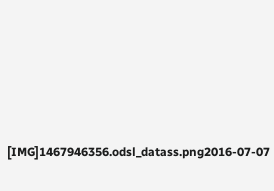[IMG]1467946356.odsl_datass.png2016-07-07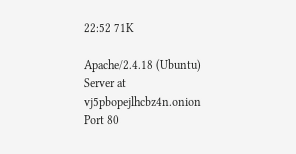22:52 71K

Apache/2.4.18 (Ubuntu) Server at vj5pbopejlhcbz4n.onion Port 80